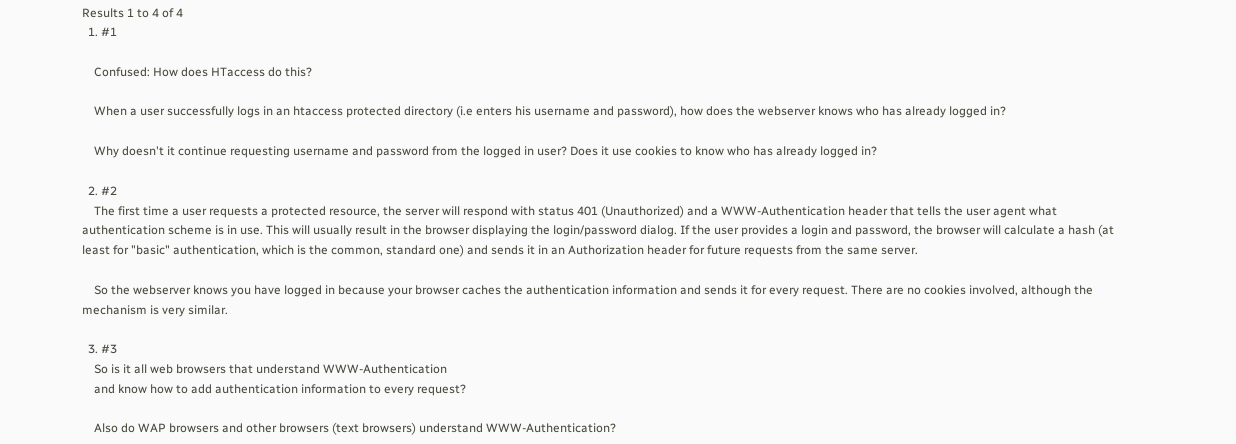Results 1 to 4 of 4
  1. #1

    Confused: How does HTaccess do this?

    When a user successfully logs in an htaccess protected directory (i.e enters his username and password), how does the webserver knows who has already logged in?

    Why doesn't it continue requesting username and password from the logged in user? Does it use cookies to know who has already logged in?

  2. #2
    The first time a user requests a protected resource, the server will respond with status 401 (Unauthorized) and a WWW-Authentication header that tells the user agent what authentication scheme is in use. This will usually result in the browser displaying the login/password dialog. If the user provides a login and password, the browser will calculate a hash (at least for "basic" authentication, which is the common, standard one) and sends it in an Authorization header for future requests from the same server.

    So the webserver knows you have logged in because your browser caches the authentication information and sends it for every request. There are no cookies involved, although the mechanism is very similar.

  3. #3
    So is it all web browsers that understand WWW-Authentication
    and know how to add authentication information to every request?

    Also do WAP browsers and other browsers (text browsers) understand WWW-Authentication?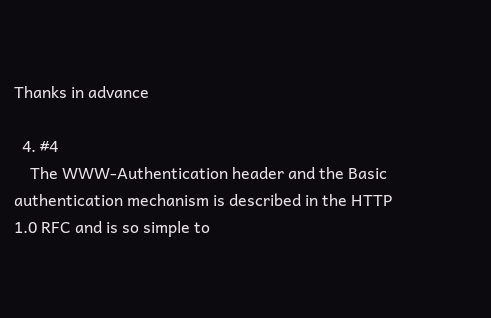Thanks in advance

  4. #4
    The WWW-Authentication header and the Basic authentication mechanism is described in the HTTP 1.0 RFC and is so simple to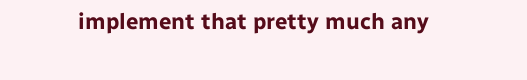implement that pretty much any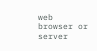web browser or server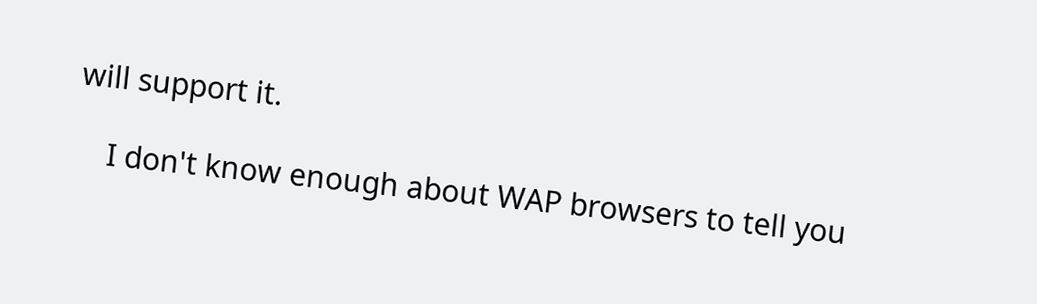will support it.

    I don't know enough about WAP browsers to tell you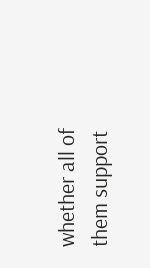whether all of them support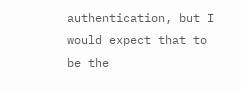authentication, but I would expect that to be the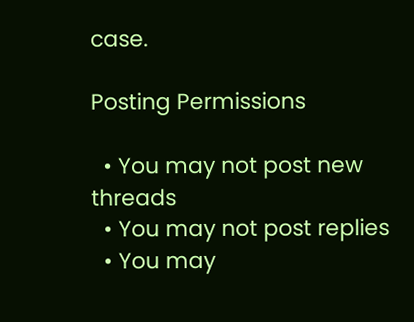case.

Posting Permissions

  • You may not post new threads
  • You may not post replies
  • You may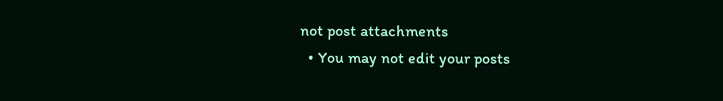not post attachments
  • You may not edit your posts